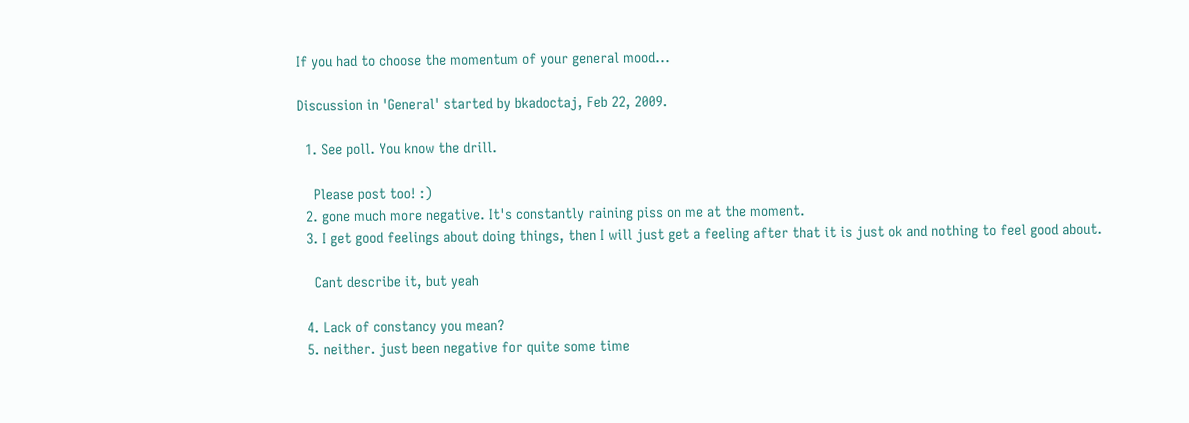If you had to choose the momentum of your general mood...

Discussion in 'General' started by bkadoctaj, Feb 22, 2009.

  1. See poll. You know the drill.

    Please post too! :)
  2. gone much more negative. It's constantly raining piss on me at the moment.
  3. I get good feelings about doing things, then I will just get a feeling after that it is just ok and nothing to feel good about.

    Cant describe it, but yeah

  4. Lack of constancy you mean?
  5. neither. just been negative for quite some time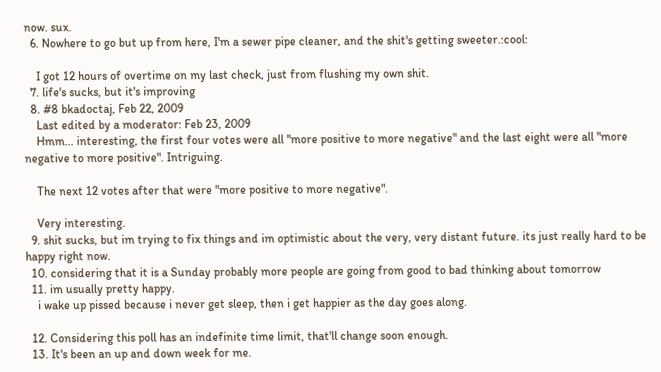now. sux.
  6. Nowhere to go but up from here, I'm a sewer pipe cleaner, and the shit's getting sweeter.:cool:

    I got 12 hours of overtime on my last check, just from flushing my own shit.
  7. life's sucks, but it's improving
  8. #8 bkadoctaj, Feb 22, 2009
    Last edited by a moderator: Feb 23, 2009
    Hmm... interesting, the first four votes were all "more positive to more negative" and the last eight were all "more negative to more positive". Intriguing.

    The next 12 votes after that were "more positive to more negative".

    Very interesting.
  9. shit sucks, but im trying to fix things and im optimistic about the very, very distant future. its just really hard to be happy right now.
  10. considering that it is a Sunday probably more people are going from good to bad thinking about tomorrow
  11. im usually pretty happy.
    i wake up pissed because i never get sleep, then i get happier as the day goes along.

  12. Considering this poll has an indefinite time limit, that'll change soon enough.
  13. It's been an up and down week for me.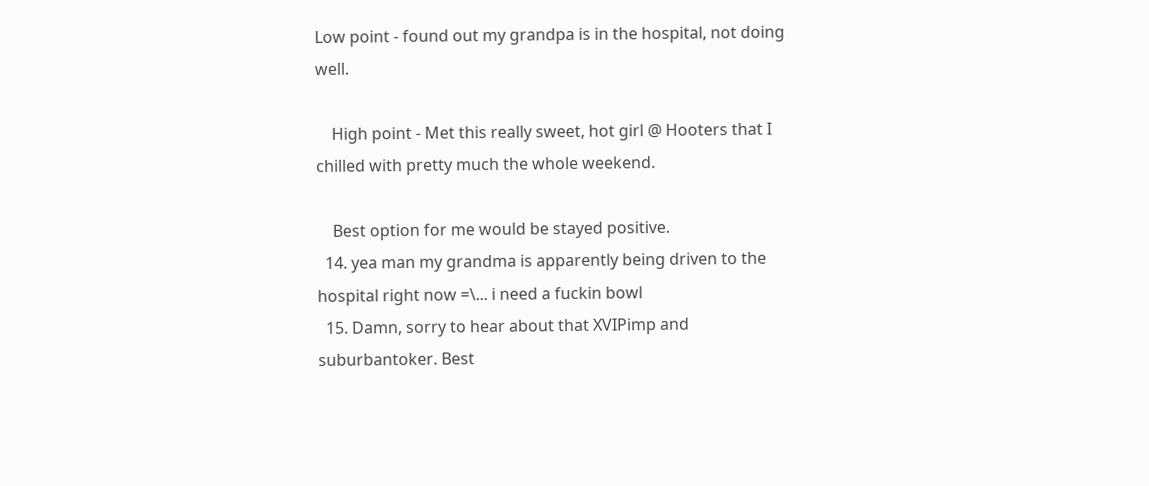Low point - found out my grandpa is in the hospital, not doing well.

    High point - Met this really sweet, hot girl @ Hooters that I chilled with pretty much the whole weekend.

    Best option for me would be stayed positive.
  14. yea man my grandma is apparently being driven to the hospital right now =\... i need a fuckin bowl
  15. Damn, sorry to hear about that XVIPimp and suburbantoker. Best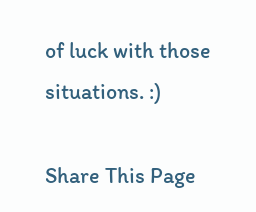of luck with those situations. :)

Share This Page